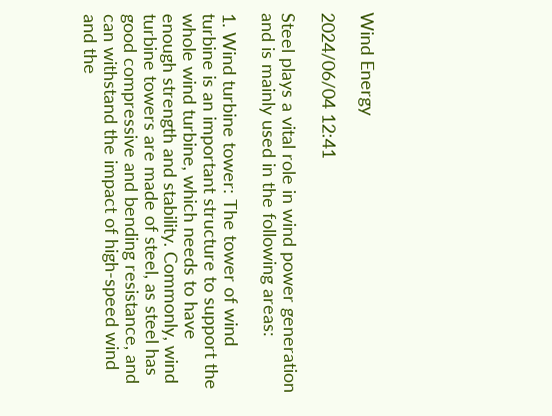Wind Energy

2024/06/04 12:41

Steel plays a vital role in wind power generation and is mainly used in the following areas:

1. Wind turbine tower: The tower of wind turbine is an important structure to support the whole wind turbine, which needs to have enough strength and stability. Commonly, wind turbine towers are made of steel, as steel has good compressive and bending resistance, and can withstand the impact of high-speed wind and the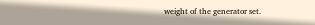weight of the generator set.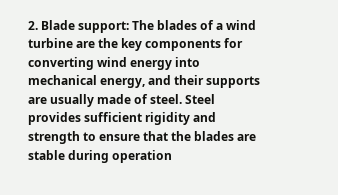2. Blade support: The blades of a wind turbine are the key components for converting wind energy into mechanical energy, and their supports are usually made of steel. Steel provides sufficient rigidity and strength to ensure that the blades are stable during operation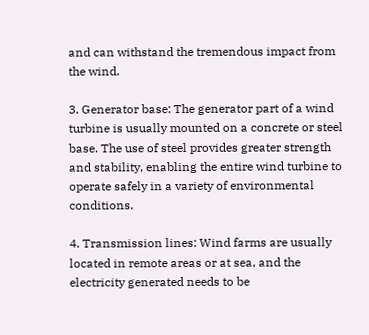and can withstand the tremendous impact from the wind.

3. Generator base: The generator part of a wind turbine is usually mounted on a concrete or steel base. The use of steel provides greater strength and stability, enabling the entire wind turbine to operate safely in a variety of environmental conditions.

4. Transmission lines: Wind farms are usually located in remote areas or at sea, and the electricity generated needs to be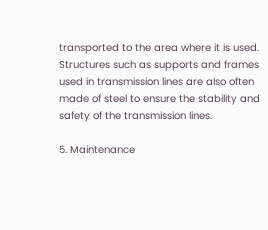transported to the area where it is used. Structures such as supports and frames used in transmission lines are also often made of steel to ensure the stability and safety of the transmission lines.

5. Maintenance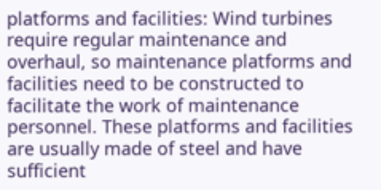platforms and facilities: Wind turbines require regular maintenance and overhaul, so maintenance platforms and facilities need to be constructed to facilitate the work of maintenance personnel. These platforms and facilities are usually made of steel and have sufficient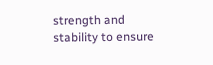strength and stability to ensure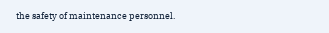the safety of maintenance personnel.